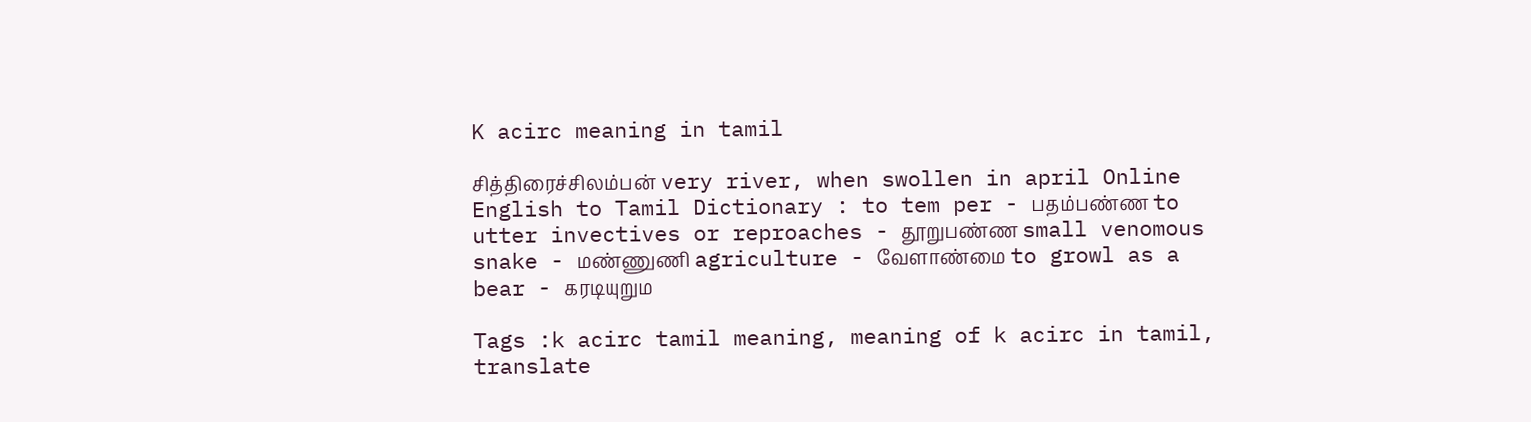K acirc meaning in tamil

சித்திரைச்சிலம்பன் very river, when swollen in april Online English to Tamil Dictionary : to tem per - பதம்பண்ண to utter invectives or reproaches - தூறுபண்ண small venomous snake - மண்ணுணி agriculture - வேளாண்மை to growl as a bear - கரடியுறும

Tags :k acirc tamil meaning, meaning of k acirc in tamil, translate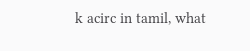k acirc in tamil, what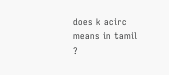does k acirc means in tamil ?